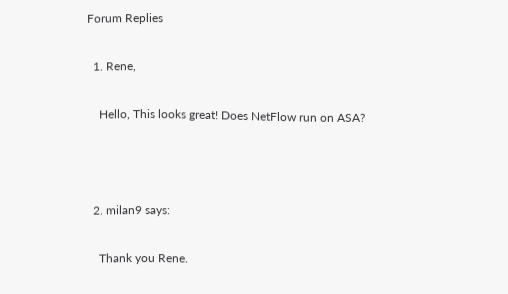Forum Replies

  1. Rene,

    Hello, This looks great! Does NetFlow run on ASA?



  2. milan9 says:

    Thank you Rene.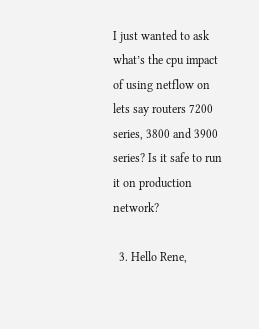I just wanted to ask what’s the cpu impact of using netflow on lets say routers 7200 series, 3800 and 3900 series? Is it safe to run it on production network?

  3. Hello Rene,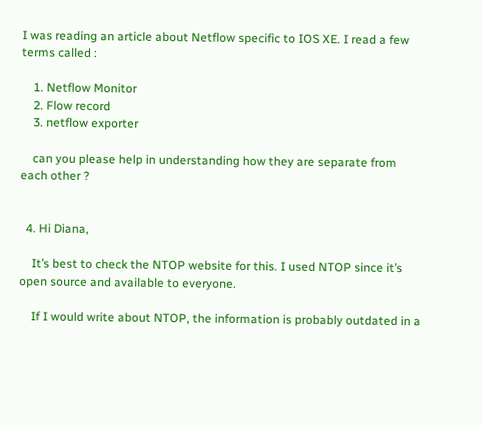I was reading an article about Netflow specific to IOS XE. I read a few terms called :

    1. Netflow Monitor
    2. Flow record
    3. netflow exporter

    can you please help in understanding how they are separate from each other ?


  4. Hi Diana,

    It’s best to check the NTOP website for this. I used NTOP since it’s open source and available to everyone.

    If I would write about NTOP, the information is probably outdated in a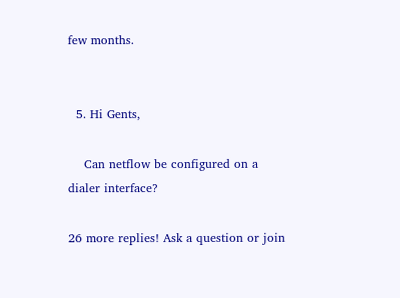few months.


  5. Hi Gents,

    Can netflow be configured on a dialer interface?

26 more replies! Ask a question or join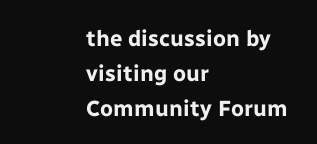the discussion by visiting our Community Forum